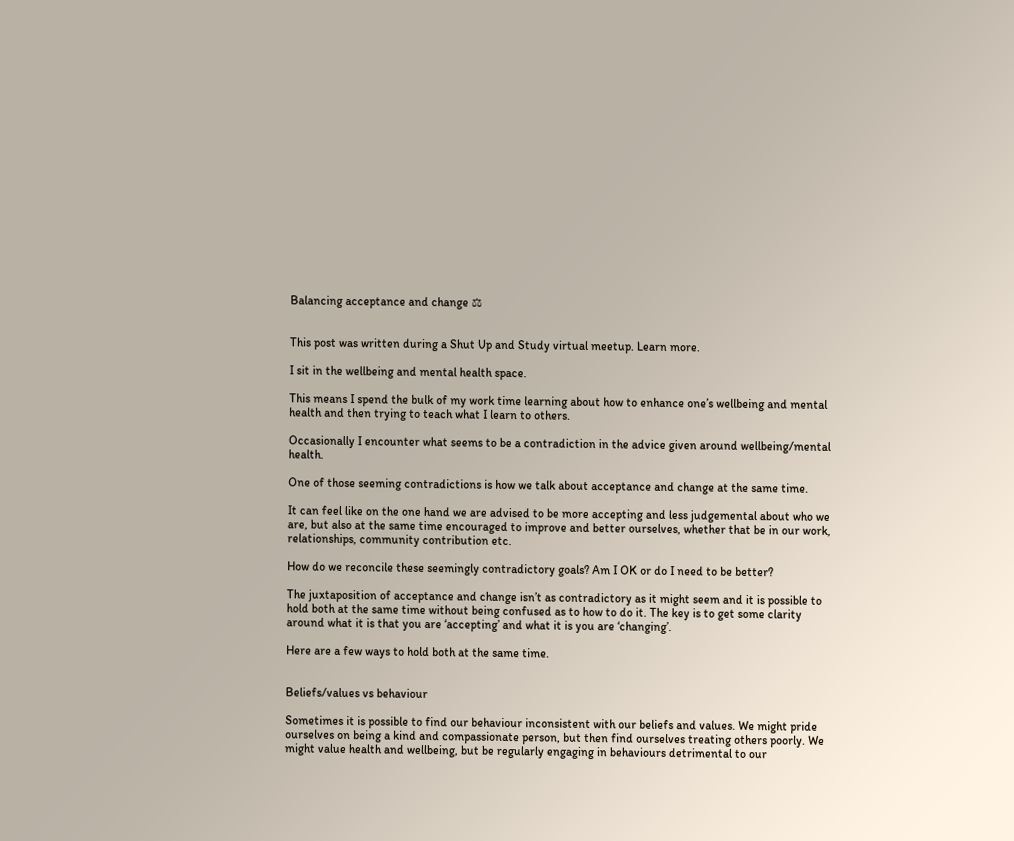Balancing acceptance and change ⚖


This post was written during a Shut Up and Study virtual meetup. Learn more.

I sit in the wellbeing and mental health space.

This means I spend the bulk of my work time learning about how to enhance one’s wellbeing and mental health and then trying to teach what I learn to others.

Occasionally I encounter what seems to be a contradiction in the advice given around wellbeing/mental health.

One of those seeming contradictions is how we talk about acceptance and change at the same time.

It can feel like on the one hand we are advised to be more accepting and less judgemental about who we are, but also at the same time encouraged to improve and better ourselves, whether that be in our work, relationships, community contribution etc.

How do we reconcile these seemingly contradictory goals? Am I OK or do I need to be better?

The juxtaposition of acceptance and change isn’t as contradictory as it might seem and it is possible to hold both at the same time without being confused as to how to do it. The key is to get some clarity around what it is that you are ‘accepting’ and what it is you are ‘changing’.

Here are a few ways to hold both at the same time.


Beliefs/values vs behaviour

Sometimes it is possible to find our behaviour inconsistent with our beliefs and values. We might pride ourselves on being a kind and compassionate person, but then find ourselves treating others poorly. We might value health and wellbeing, but be regularly engaging in behaviours detrimental to our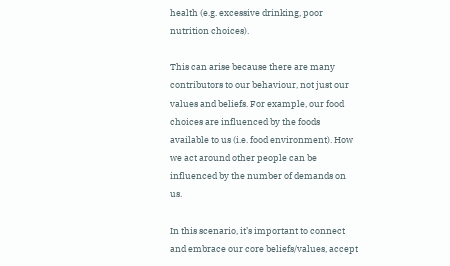health (e.g. excessive drinking, poor nutrition choices).

This can arise because there are many contributors to our behaviour, not just our values and beliefs. For example, our food choices are influenced by the foods available to us (i.e. food environment). How we act around other people can be influenced by the number of demands on us.

In this scenario, it’s important to connect and embrace our core beliefs/values, accept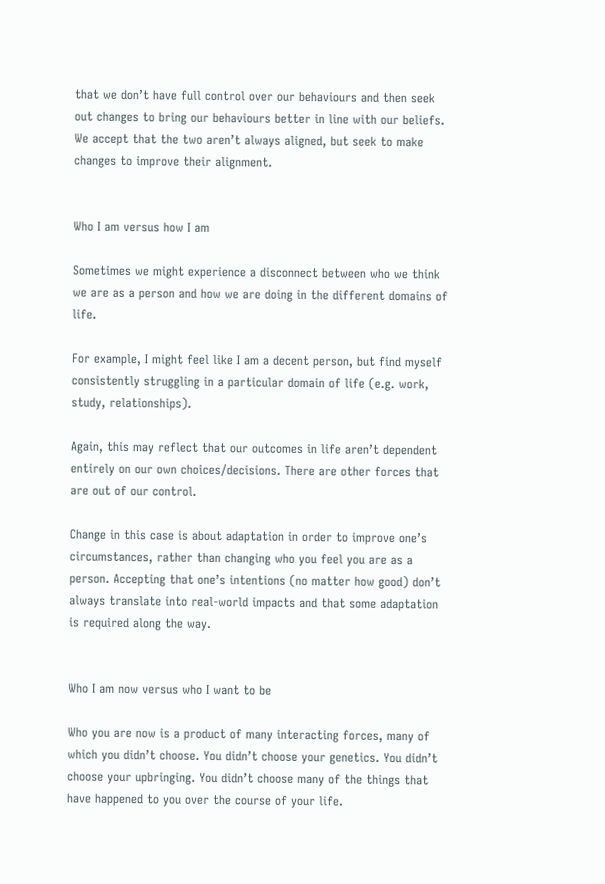that we don’t have full control over our behaviours and then seek out changes to bring our behaviours better in line with our beliefs. We accept that the two aren’t always aligned, but seek to make changes to improve their alignment.


Who I am versus how I am

Sometimes we might experience a disconnect between who we think we are as a person and how we are doing in the different domains of life.

For example, I might feel like I am a decent person, but find myself consistently struggling in a particular domain of life (e.g. work, study, relationships).

Again, this may reflect that our outcomes in life aren’t dependent entirely on our own choices/decisions. There are other forces that are out of our control.

Change in this case is about adaptation in order to improve one’s circumstances, rather than changing who you feel you are as a person. Accepting that one’s intentions (no matter how good) don’t always translate into real-world impacts and that some adaptation is required along the way.


Who I am now versus who I want to be

Who you are now is a product of many interacting forces, many of which you didn’t choose. You didn’t choose your genetics. You didn’t choose your upbringing. You didn’t choose many of the things that have happened to you over the course of your life.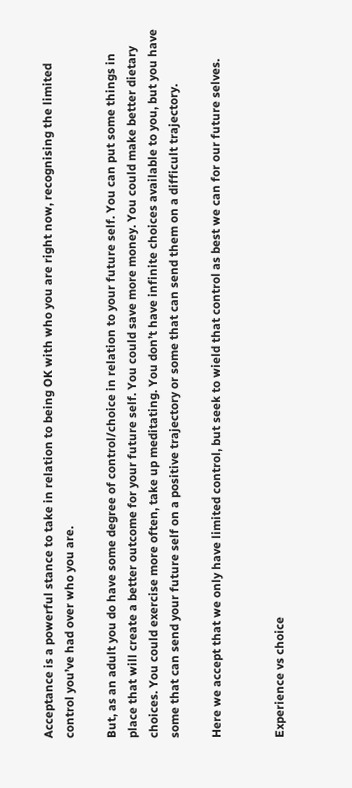Acceptance is a powerful stance to take in relation to being OK with who you are right now, recognising the limited control you’ve had over who you are.

But, as an adult you do have some degree of control/choice in relation to your future self. You can put some things in place that will create a better outcome for your future self. You could save more money. You could make better dietary choices. You could exercise more often, take up meditating. You don’t have infinite choices available to you, but you have some that can send your future self on a positive trajectory or some that can send them on a difficult trajectory.

Here we accept that we only have limited control, but seek to wield that control as best we can for our future selves.


Experience vs choice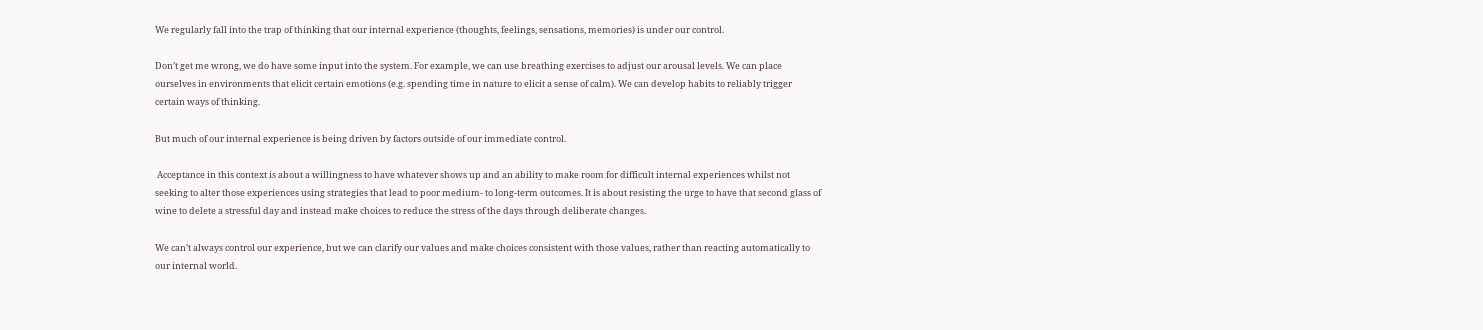We regularly fall into the trap of thinking that our internal experience (thoughts, feelings, sensations, memories) is under our control.

Don’t get me wrong, we do have some input into the system. For example, we can use breathing exercises to adjust our arousal levels. We can place ourselves in environments that elicit certain emotions (e.g. spending time in nature to elicit a sense of calm). We can develop habits to reliably trigger certain ways of thinking.

But much of our internal experience is being driven by factors outside of our immediate control.

 Acceptance in this context is about a willingness to have whatever shows up and an ability to make room for difficult internal experiences whilst not seeking to alter those experiences using strategies that lead to poor medium- to long-term outcomes. It is about resisting the urge to have that second glass of wine to delete a stressful day and instead make choices to reduce the stress of the days through deliberate changes.

We can’t always control our experience, but we can clarify our values and make choices consistent with those values, rather than reacting automatically to our internal world.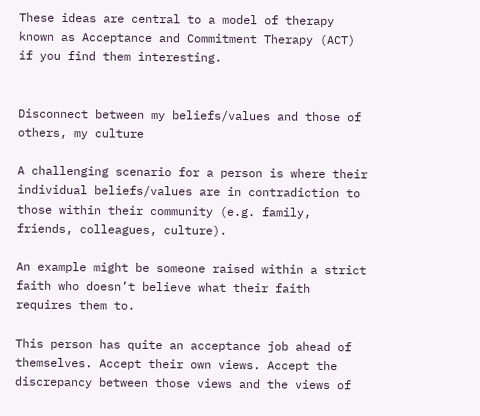These ideas are central to a model of therapy known as Acceptance and Commitment Therapy (ACT) if you find them interesting.


Disconnect between my beliefs/values and those of others, my culture

A challenging scenario for a person is where their individual beliefs/values are in contradiction to those within their community (e.g. family, friends, colleagues, culture).

An example might be someone raised within a strict faith who doesn’t believe what their faith requires them to.

This person has quite an acceptance job ahead of themselves. Accept their own views. Accept the discrepancy between those views and the views of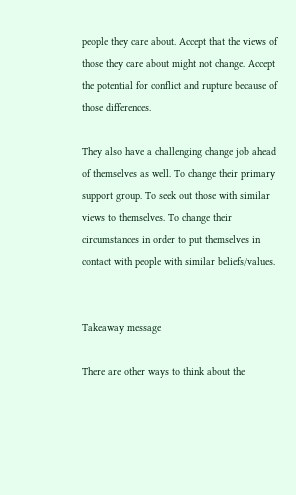people they care about. Accept that the views of those they care about might not change. Accept the potential for conflict and rupture because of those differences.

They also have a challenging change job ahead of themselves as well. To change their primary support group. To seek out those with similar views to themselves. To change their circumstances in order to put themselves in contact with people with similar beliefs/values.


Takeaway message

There are other ways to think about the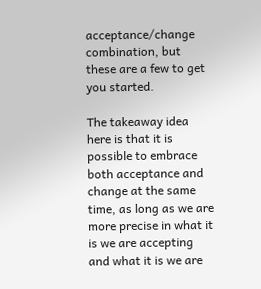acceptance/change combination, but these are a few to get you started.

The takeaway idea here is that it is possible to embrace both acceptance and change at the same time, as long as we are more precise in what it is we are accepting and what it is we are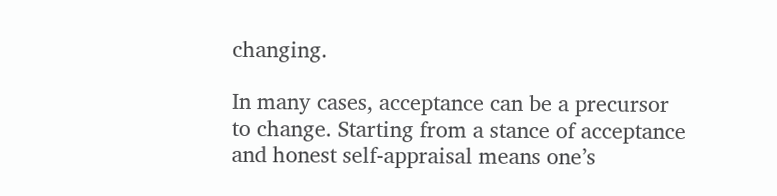changing.

In many cases, acceptance can be a precursor to change. Starting from a stance of acceptance and honest self-appraisal means one’s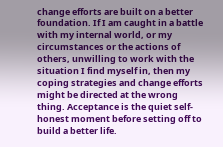change efforts are built on a better foundation. If I am caught in a battle with my internal world, or my circumstances or the actions of others, unwilling to work with the situation I find myself in, then my coping strategies and change efforts might be directed at the wrong thing. Acceptance is the quiet self-honest moment before setting off to build a better life.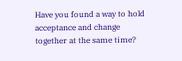Have you found a way to hold acceptance and change together at the same time?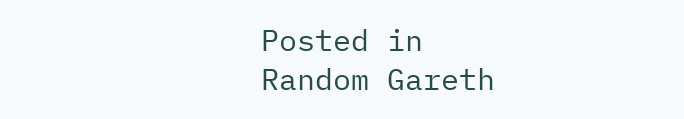Posted in
Random Gareth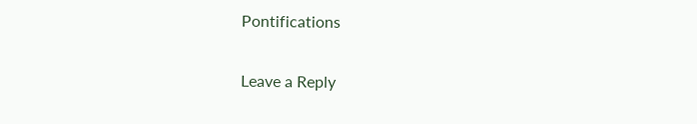Pontifications

Leave a Reply